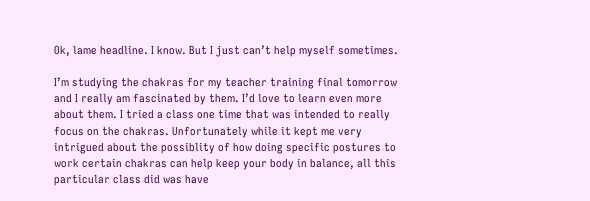Ok, lame headline. I know. But I just can’t help myself sometimes.

I’m studying the chakras for my teacher training final tomorrow and I really am fascinated by them. I’d love to learn even more about them. I tried a class one time that was intended to really focus on the chakras. Unfortunately while it kept me very intrigued about the possiblity of how doing specific postures to work certain chakras can help keep your body in balance, all this particular class did was have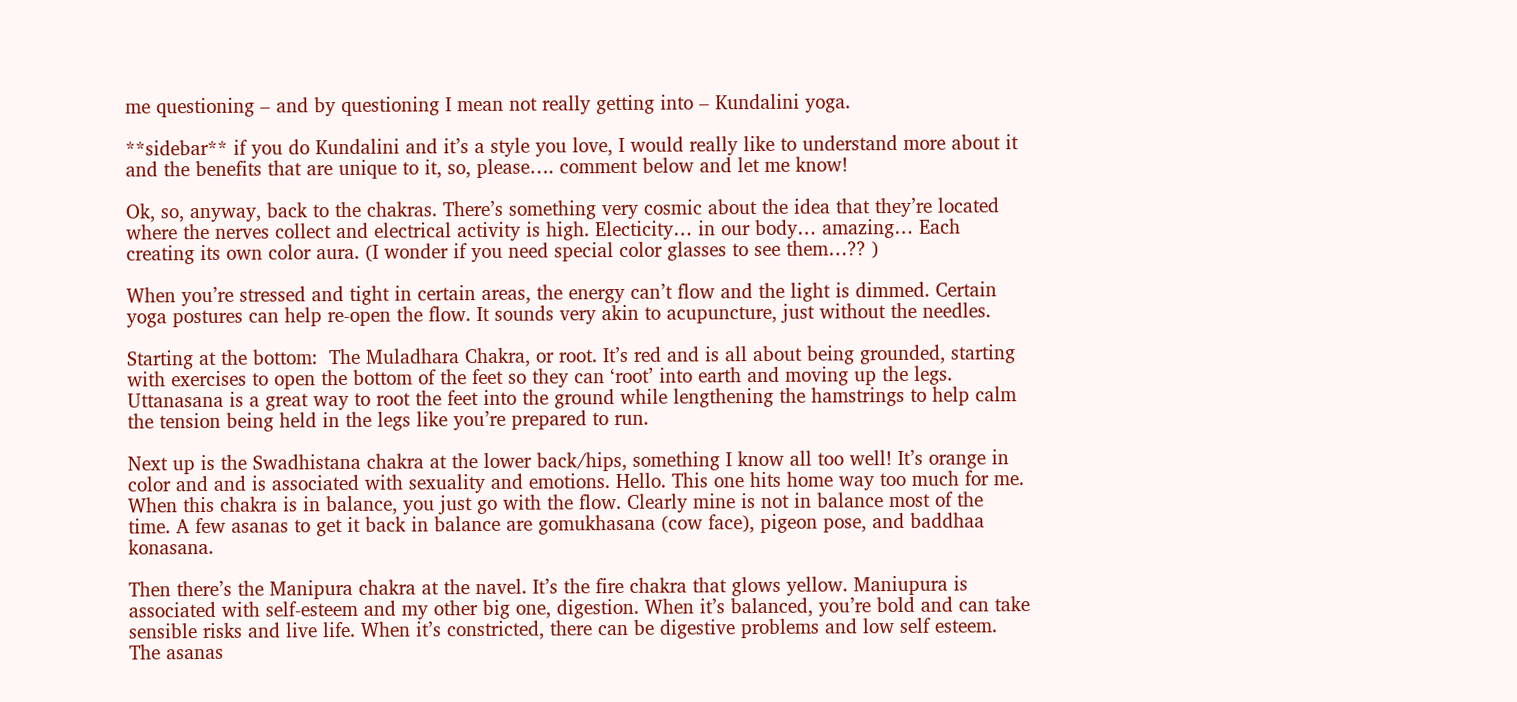me questioning – and by questioning I mean not really getting into – Kundalini yoga.

**sidebar** if you do Kundalini and it’s a style you love, I would really like to understand more about it and the benefits that are unique to it, so, please…. comment below and let me know!

Ok, so, anyway, back to the chakras. There’s something very cosmic about the idea that they’re located where the nerves collect and electrical activity is high. Electicity… in our body… amazing… Each creating its own color aura. (I wonder if you need special color glasses to see them…?? )

When you’re stressed and tight in certain areas, the energy can’t flow and the light is dimmed. Certain yoga postures can help re-open the flow. It sounds very akin to acupuncture, just without the needles.

Starting at the bottom:  The Muladhara Chakra, or root. It’s red and is all about being grounded, starting with exercises to open the bottom of the feet so they can ‘root’ into earth and moving up the legs. Uttanasana is a great way to root the feet into the ground while lengthening the hamstrings to help calm the tension being held in the legs like you’re prepared to run.

Next up is the Swadhistana chakra at the lower back/hips, something I know all too well! It’s orange in color and and is associated with sexuality and emotions. Hello. This one hits home way too much for me. When this chakra is in balance, you just go with the flow. Clearly mine is not in balance most of the time. A few asanas to get it back in balance are gomukhasana (cow face), pigeon pose, and baddhaa konasana.

Then there’s the Manipura chakra at the navel. It’s the fire chakra that glows yellow. Maniupura is associated with self-esteem and my other big one, digestion. When it’s balanced, you’re bold and can take sensible risks and live life. When it’s constricted, there can be digestive problems and low self esteem. The asanas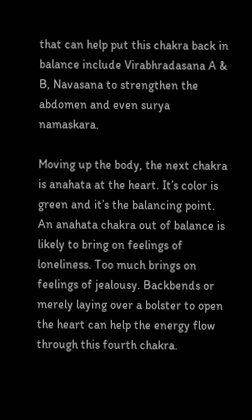that can help put this chakra back in balance include Virabhradasana A & B, Navasana to strengthen the abdomen and even surya namaskara.

Moving up the body, the next chakra is anahata at the heart. It’s color is green and it’s the balancing point. An anahata chakra out of balance is likely to bring on feelings of loneliness. Too much brings on feelings of jealousy. Backbends or merely laying over a bolster to open the heart can help the energy flow through this fourth chakra.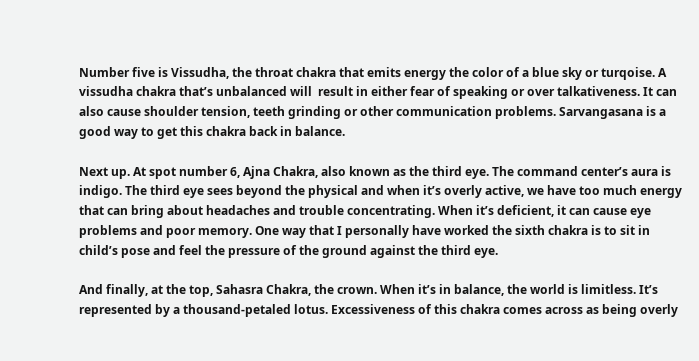Number five is Vissudha, the throat chakra that emits energy the color of a blue sky or turqoise. A vissudha chakra that’s unbalanced will  result in either fear of speaking or over talkativeness. It can also cause shoulder tension, teeth grinding or other communication problems. Sarvangasana is a good way to get this chakra back in balance.

Next up. At spot number 6, Ajna Chakra, also known as the third eye. The command center’s aura is indigo. The third eye sees beyond the physical and when it’s overly active, we have too much energy that can bring about headaches and trouble concentrating. When it’s deficient, it can cause eye problems and poor memory. One way that I personally have worked the sixth chakra is to sit in child’s pose and feel the pressure of the ground against the third eye.

And finally, at the top, Sahasra Chakra, the crown. When it’s in balance, the world is limitless. It’s represented by a thousand-petaled lotus. Excessiveness of this chakra comes across as being overly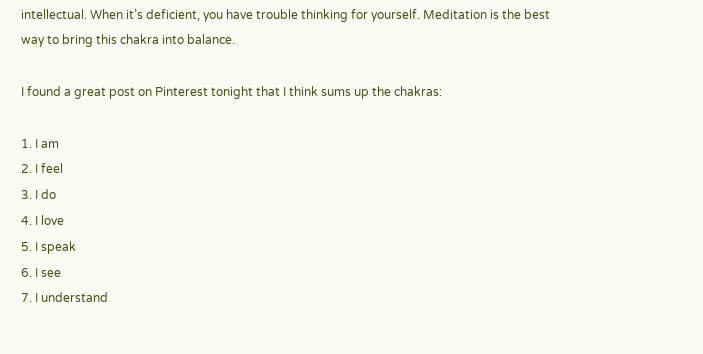intellectual. When it’s deficient, you have trouble thinking for yourself. Meditation is the best way to bring this chakra into balance.

I found a great post on Pinterest tonight that I think sums up the chakras:

1. I am
2. I feel
3. I do
4. I love
5. I speak
6. I see
7. I understand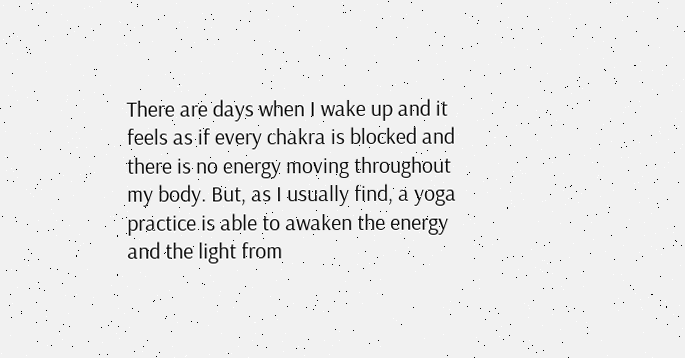There are days when I wake up and it feels as if every chakra is blocked and there is no energy moving throughout my body. But, as I usually find, a yoga practice is able to awaken the energy and the light from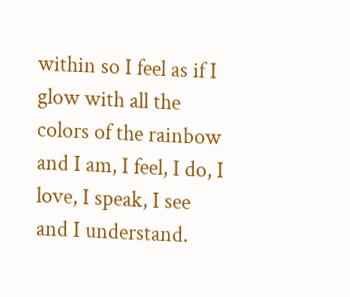within so I feel as if I glow with all the colors of the rainbow and I am, I feel, I do, I love, I speak, I see and I understand.